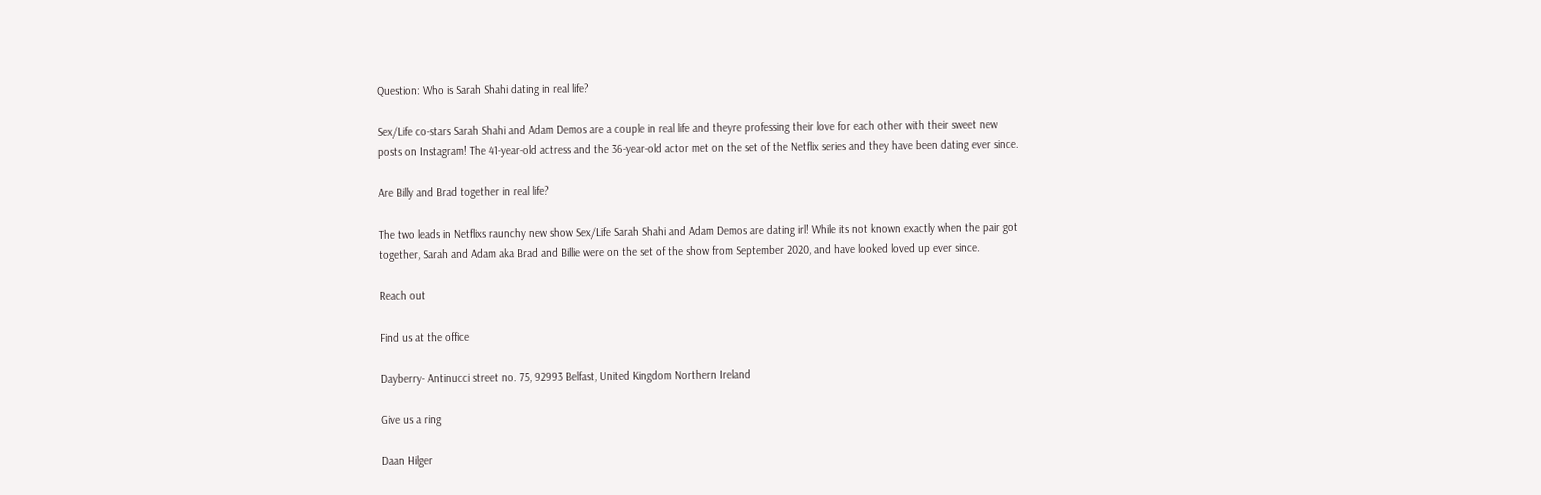Question: Who is Sarah Shahi dating in real life?

Sex/Life co-stars Sarah Shahi and Adam Demos are a couple in real life and theyre professing their love for each other with their sweet new posts on Instagram! The 41-year-old actress and the 36-year-old actor met on the set of the Netflix series and they have been dating ever since.

Are Billy and Brad together in real life?

The two leads in Netflixs raunchy new show Sex/Life Sarah Shahi and Adam Demos are dating irl! While its not known exactly when the pair got together, Sarah and Adam aka Brad and Billie were on the set of the show from September 2020, and have looked loved up ever since.

Reach out

Find us at the office

Dayberry- Antinucci street no. 75, 92993 Belfast, United Kingdom Northern Ireland

Give us a ring

Daan Hilger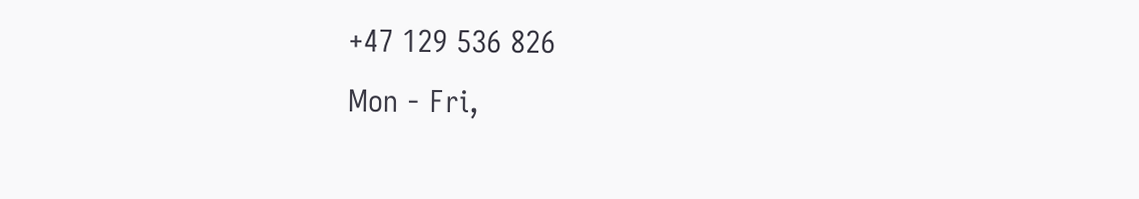+47 129 536 826
Mon - Fri,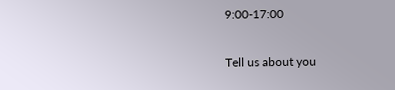9:00-17:00

Tell us about you